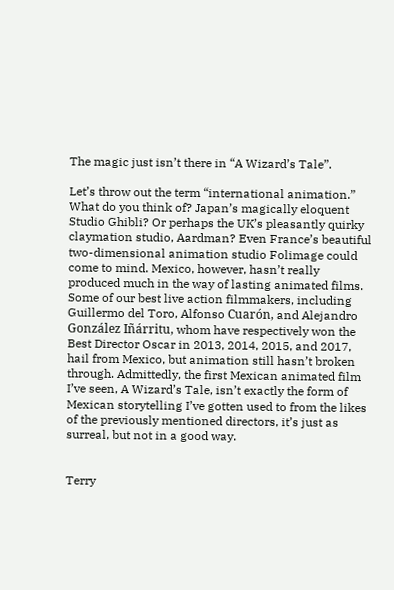The magic just isn’t there in “A Wizard’s Tale”.

Let’s throw out the term “international animation.” What do you think of? Japan’s magically eloquent Studio Ghibli? Or perhaps the UK’s pleasantly quirky claymation studio, Aardman? Even France’s beautiful two-dimensional animation studio Folimage could come to mind. Mexico, however, hasn’t really produced much in the way of lasting animated films. Some of our best live action filmmakers, including Guillermo del Toro, Alfonso Cuarón, and Alejandro González Iñárritu, whom have respectively won the Best Director Oscar in 2013, 2014, 2015, and 2017, hail from Mexico, but animation still hasn’t broken through. Admittedly, the first Mexican animated film I’ve seen, A Wizard’s Tale, isn’t exactly the form of Mexican storytelling I’ve gotten used to from the likes of the previously mentioned directors, it’s just as surreal, but not in a good way.


Terry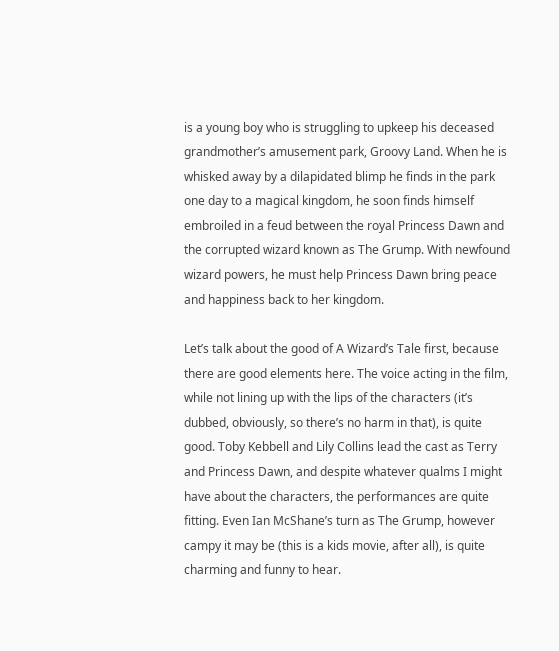is a young boy who is struggling to upkeep his deceased grandmother’s amusement park, Groovy Land. When he is whisked away by a dilapidated blimp he finds in the park one day to a magical kingdom, he soon finds himself embroiled in a feud between the royal Princess Dawn and the corrupted wizard known as The Grump. With newfound wizard powers, he must help Princess Dawn bring peace and happiness back to her kingdom.

Let’s talk about the good of A Wizard’s Tale first, because there are good elements here. The voice acting in the film, while not lining up with the lips of the characters (it’s dubbed, obviously, so there’s no harm in that), is quite good. Toby Kebbell and Lily Collins lead the cast as Terry and Princess Dawn, and despite whatever qualms I might have about the characters, the performances are quite fitting. Even Ian McShane’s turn as The Grump, however campy it may be (this is a kids movie, after all), is quite charming and funny to hear.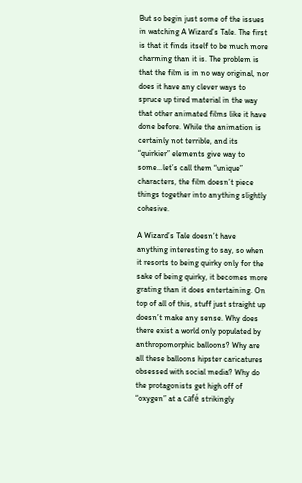But so begin just some of the issues in watching A Wizard’s Tale. The first is that it finds itself to be much more charming than it is. The problem is that the film is in no way original, nor does it have any clever ways to spruce up tired material in the way that other animated films like it have done before. While the animation is certainly not terrible, and its “quirkier” elements give way to some…let’s call them “unique” characters, the film doesn’t piece things together into anything slightly cohesive.

A Wizard’s Tale doesn’t have anything interesting to say, so when it resorts to being quirky only for the sake of being quirky, it becomes more grating than it does entertaining. On top of all of this, stuff just straight up doesn’t make any sense. Why does there exist a world only populated by anthropomorphic balloons? Why are all these balloons hipster caricatures obsessed with social media? Why do the protagonists get high off of “oxygen” at a café strikingly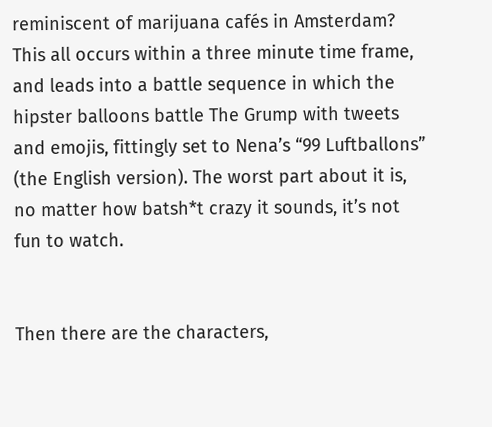reminiscent of marijuana cafés in Amsterdam? This all occurs within a three minute time frame, and leads into a battle sequence in which the hipster balloons battle The Grump with tweets and emojis, fittingly set to Nena’s “99 Luftballons” (the English version). The worst part about it is, no matter how batsh*t crazy it sounds, it’s not fun to watch.


Then there are the characters,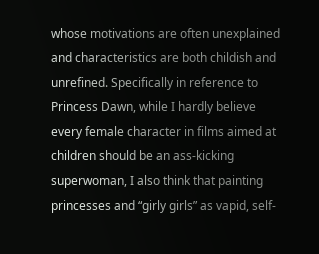whose motivations are often unexplained and characteristics are both childish and unrefined. Specifically in reference to Princess Dawn, while I hardly believe every female character in films aimed at children should be an ass-kicking superwoman, I also think that painting princesses and “girly girls” as vapid, self-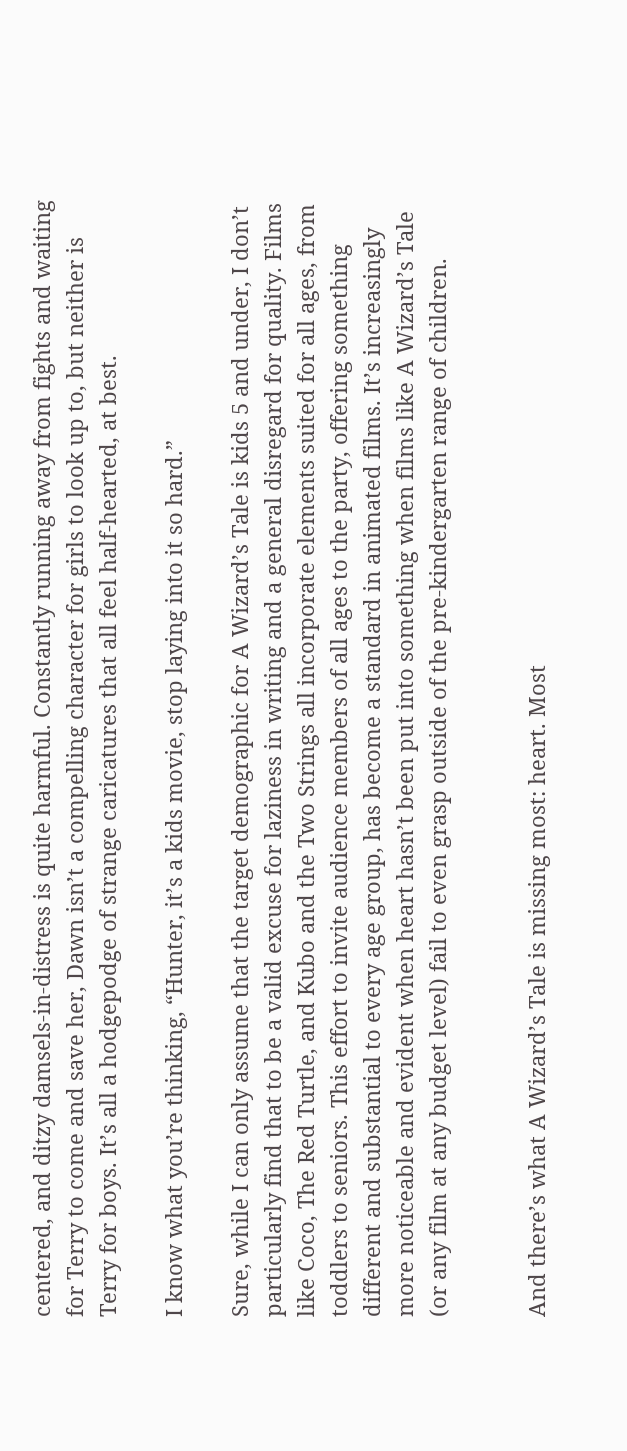centered, and ditzy damsels-in-distress is quite harmful. Constantly running away from fights and waiting for Terry to come and save her, Dawn isn’t a compelling character for girls to look up to, but neither is Terry for boys. It’s all a hodgepodge of strange caricatures that all feel half-hearted, at best.

I know what you’re thinking, “Hunter, it’s a kids movie, stop laying into it so hard.”

Sure, while I can only assume that the target demographic for A Wizard’s Tale is kids 5 and under, I don’t particularly find that to be a valid excuse for laziness in writing and a general disregard for quality. Films like Coco, The Red Turtle, and Kubo and the Two Strings all incorporate elements suited for all ages, from toddlers to seniors. This effort to invite audience members of all ages to the party, offering something different and substantial to every age group, has become a standard in animated films. It’s increasingly more noticeable and evident when heart hasn’t been put into something when films like A Wizard’s Tale (or any film at any budget level) fail to even grasp outside of the pre-kindergarten range of children.


And there’s what A Wizard’s Tale is missing most: heart. Most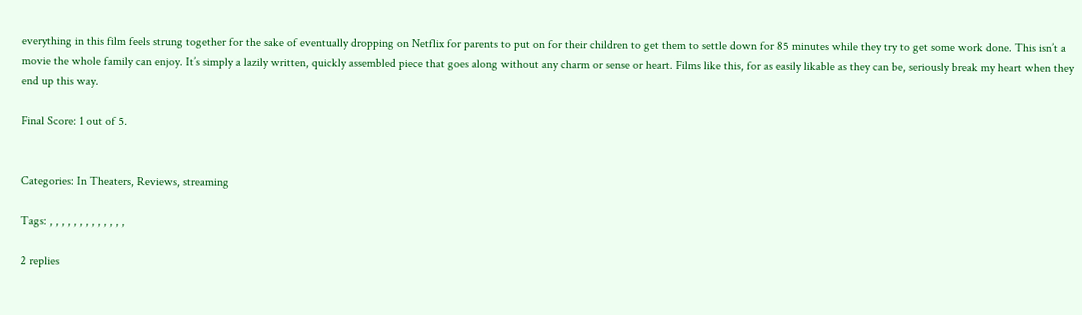everything in this film feels strung together for the sake of eventually dropping on Netflix for parents to put on for their children to get them to settle down for 85 minutes while they try to get some work done. This isn’t a movie the whole family can enjoy. It’s simply a lazily written, quickly assembled piece that goes along without any charm or sense or heart. Films like this, for as easily likable as they can be, seriously break my heart when they end up this way.

Final Score: 1 out of 5.


Categories: In Theaters, Reviews, streaming

Tags: , , , , , , , , , , , , ,

2 replies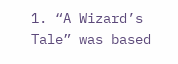1. “A Wizard’s Tale” was based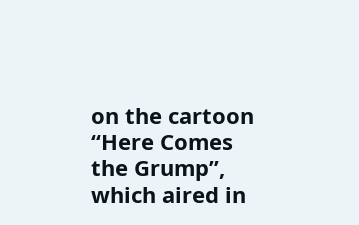on the cartoon “Here Comes the Grump”, which aired in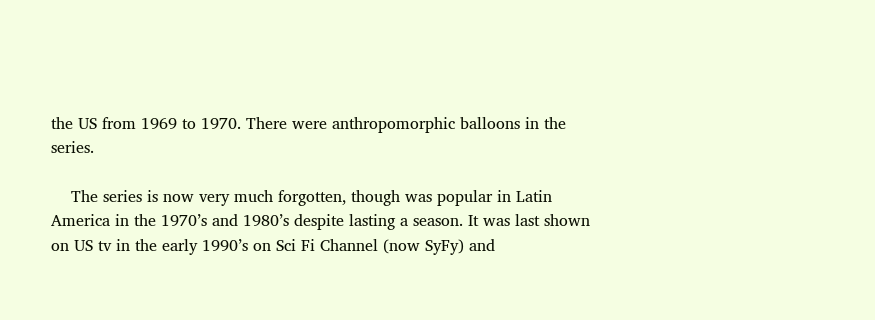the US from 1969 to 1970. There were anthropomorphic balloons in the series.

    The series is now very much forgotten, though was popular in Latin America in the 1970’s and 1980’s despite lasting a season. It was last shown on US tv in the early 1990’s on Sci Fi Channel (now SyFy) and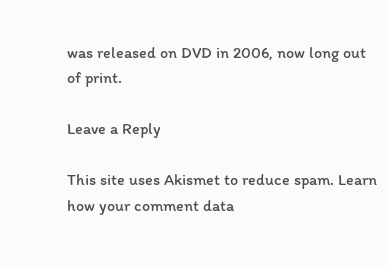was released on DVD in 2006, now long out of print.

Leave a Reply

This site uses Akismet to reduce spam. Learn how your comment data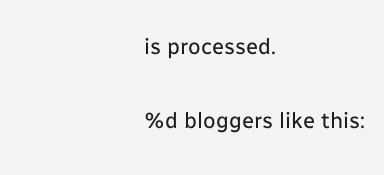is processed.

%d bloggers like this: